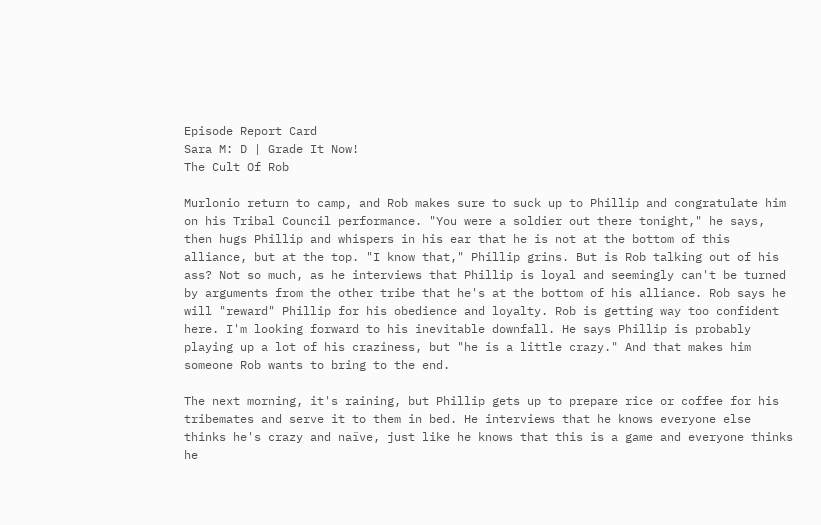Episode Report Card
Sara M: D | Grade It Now!
The Cult Of Rob

Murlonio return to camp, and Rob makes sure to suck up to Phillip and congratulate him on his Tribal Council performance. "You were a soldier out there tonight," he says, then hugs Phillip and whispers in his ear that he is not at the bottom of this alliance, but at the top. "I know that," Phillip grins. But is Rob talking out of his ass? Not so much, as he interviews that Phillip is loyal and seemingly can't be turned by arguments from the other tribe that he's at the bottom of his alliance. Rob says he will "reward" Phillip for his obedience and loyalty. Rob is getting way too confident here. I'm looking forward to his inevitable downfall. He says Phillip is probably playing up a lot of his craziness, but "he is a little crazy." And that makes him someone Rob wants to bring to the end.

The next morning, it's raining, but Phillip gets up to prepare rice or coffee for his tribemates and serve it to them in bed. He interviews that he knows everyone else thinks he's crazy and naïve, just like he knows that this is a game and everyone thinks he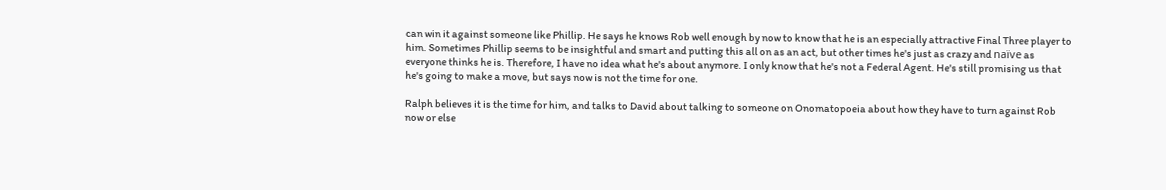can win it against someone like Phillip. He says he knows Rob well enough by now to know that he is an especially attractive Final Three player to him. Sometimes Phillip seems to be insightful and smart and putting this all on as an act, but other times he's just as crazy and naïve as everyone thinks he is. Therefore, I have no idea what he's about anymore. I only know that he's not a Federal Agent. He's still promising us that he's going to make a move, but says now is not the time for one.

Ralph believes it is the time for him, and talks to David about talking to someone on Onomatopoeia about how they have to turn against Rob now or else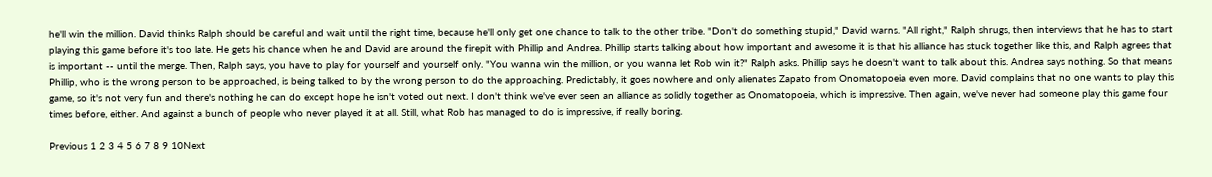he'll win the million. David thinks Ralph should be careful and wait until the right time, because he'll only get one chance to talk to the other tribe. "Don't do something stupid," David warns. "All right," Ralph shrugs, then interviews that he has to start playing this game before it's too late. He gets his chance when he and David are around the firepit with Phillip and Andrea. Phillip starts talking about how important and awesome it is that his alliance has stuck together like this, and Ralph agrees that is important -- until the merge. Then, Ralph says, you have to play for yourself and yourself only. "You wanna win the million, or you wanna let Rob win it?" Ralph asks. Phillip says he doesn't want to talk about this. Andrea says nothing. So that means Phillip, who is the wrong person to be approached, is being talked to by the wrong person to do the approaching. Predictably, it goes nowhere and only alienates Zapato from Onomatopoeia even more. David complains that no one wants to play this game, so it's not very fun and there's nothing he can do except hope he isn't voted out next. I don't think we've ever seen an alliance as solidly together as Onomatopoeia, which is impressive. Then again, we've never had someone play this game four times before, either. And against a bunch of people who never played it at all. Still, what Rob has managed to do is impressive, if really boring.

Previous 1 2 3 4 5 6 7 8 9 10Next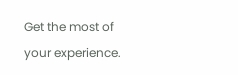Get the most of your experience.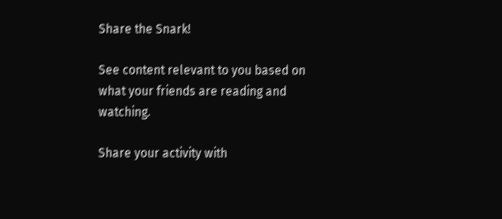Share the Snark!

See content relevant to you based on what your friends are reading and watching.

Share your activity with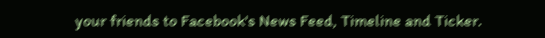your friends to Facebook's News Feed, Timeline and Ticker.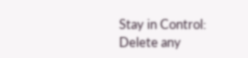Stay in Control: Delete any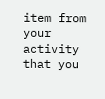item from your activity that you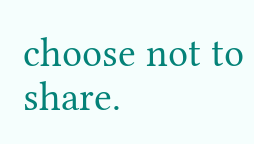choose not to share.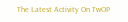The Latest Activity On TwOP